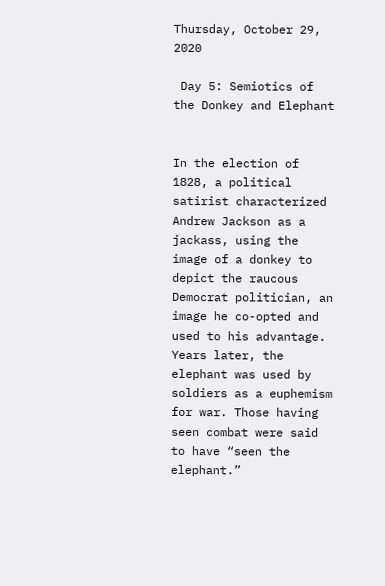Thursday, October 29, 2020

 Day 5: Semiotics of the Donkey and Elephant


In the election of 1828, a political satirist characterized Andrew Jackson as a jackass, using the image of a donkey to depict the raucous Democrat politician, an image he co-opted and used to his advantage. Years later, the elephant was used by soldiers as a euphemism for war. Those having seen combat were said to have “seen the elephant.”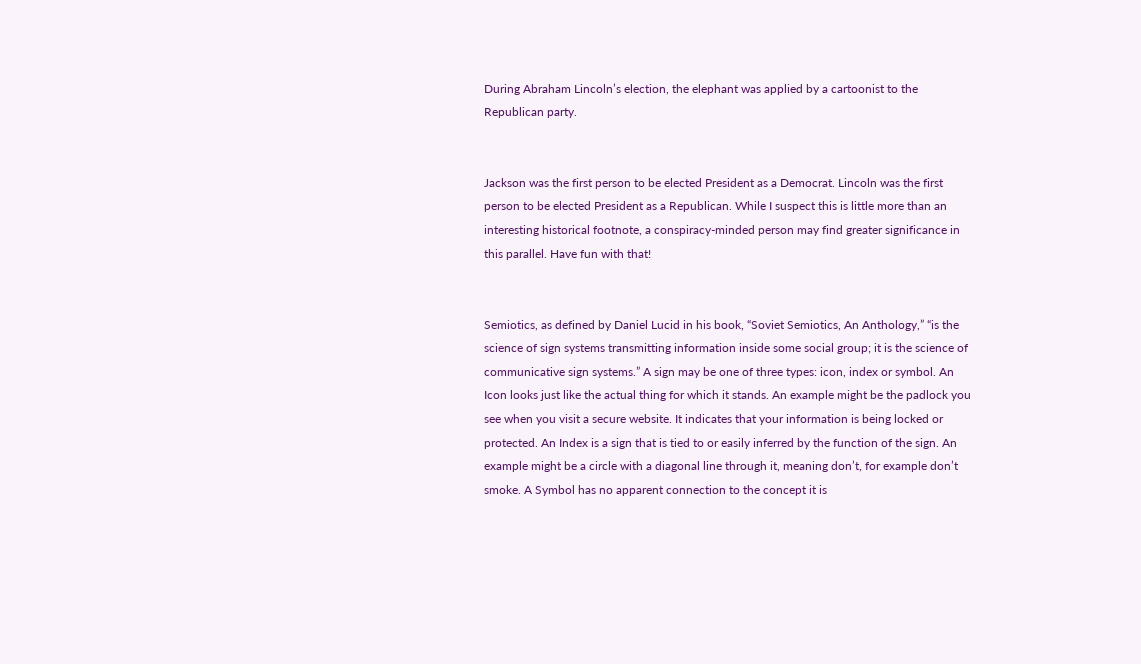During Abraham Lincoln’s election, the elephant was applied by a cartoonist to the Republican party.


Jackson was the first person to be elected President as a Democrat. Lincoln was the first person to be elected President as a Republican. While I suspect this is little more than an interesting historical footnote, a conspiracy-minded person may find greater significance in this parallel. Have fun with that!


Semiotics, as defined by Daniel Lucid in his book, “Soviet Semiotics, An Anthology,” “is the science of sign systems transmitting information inside some social group; it is the science of communicative sign systems.” A sign may be one of three types: icon, index or symbol. An Icon looks just like the actual thing for which it stands. An example might be the padlock you see when you visit a secure website. It indicates that your information is being locked or protected. An Index is a sign that is tied to or easily inferred by the function of the sign. An example might be a circle with a diagonal line through it, meaning don’t, for example don’t smoke. A Symbol has no apparent connection to the concept it is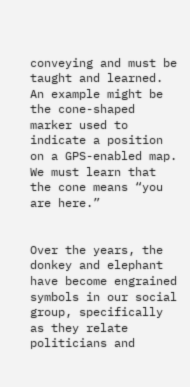conveying and must be taught and learned. An example might be the cone-shaped marker used to indicate a position on a GPS-enabled map. We must learn that the cone means “you are here.”


Over the years, the donkey and elephant have become engrained symbols in our social group, specifically as they relate politicians and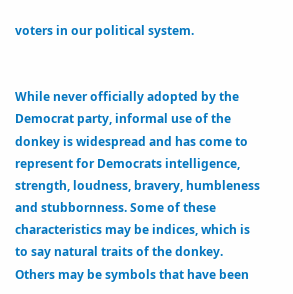voters in our political system.


While never officially adopted by the Democrat party, informal use of the donkey is widespread and has come to represent for Democrats intelligence, strength, loudness, bravery, humbleness and stubbornness. Some of these characteristics may be indices, which is to say natural traits of the donkey. Others may be symbols that have been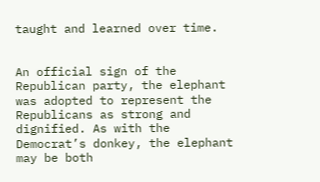taught and learned over time.


An official sign of the Republican party, the elephant was adopted to represent the Republicans as strong and dignified. As with the Democrat’s donkey, the elephant may be both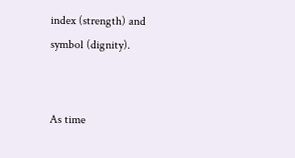index (strength) and symbol (dignity).


As time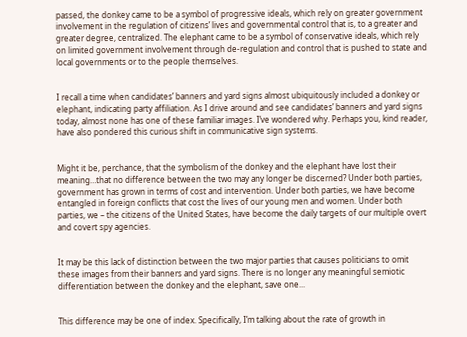passed, the donkey came to be a symbol of progressive ideals, which rely on greater government involvement in the regulation of citizens’ lives and governmental control that is, to a greater and greater degree, centralized. The elephant came to be a symbol of conservative ideals, which rely on limited government involvement through de-regulation and control that is pushed to state and local governments or to the people themselves.


I recall a time when candidates’ banners and yard signs almost ubiquitously included a donkey or elephant, indicating party affiliation. As I drive around and see candidates’ banners and yard signs today, almost none has one of these familiar images. I’ve wondered why. Perhaps you, kind reader, have also pondered this curious shift in communicative sign systems.


Might it be, perchance, that the symbolism of the donkey and the elephant have lost their meaning…that no difference between the two may any longer be discerned? Under both parties, government has grown in terms of cost and intervention. Under both parties, we have become entangled in foreign conflicts that cost the lives of our young men and women. Under both parties, we – the citizens of the United States, have become the daily targets of our multiple overt and covert spy agencies.


It may be this lack of distinction between the two major parties that causes politicians to omit these images from their banners and yard signs. There is no longer any meaningful semiotic differentiation between the donkey and the elephant, save one...


This difference may be one of index. Specifically, I’m talking about the rate of growth in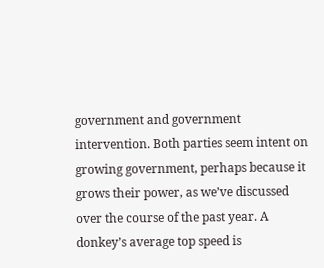government and government intervention. Both parties seem intent on growing government, perhaps because it grows their power, as we’ve discussed over the course of the past year. A donkey’s average top speed is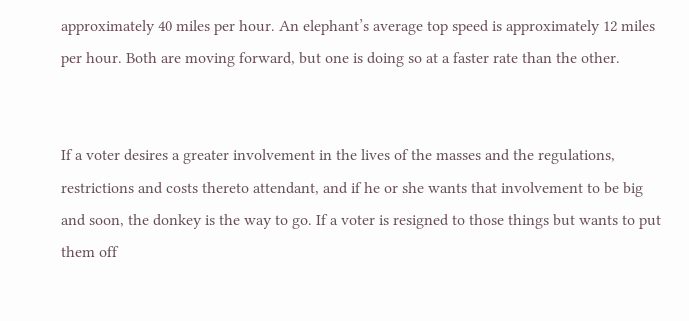approximately 40 miles per hour. An elephant’s average top speed is approximately 12 miles per hour. Both are moving forward, but one is doing so at a faster rate than the other.


If a voter desires a greater involvement in the lives of the masses and the regulations, restrictions and costs thereto attendant, and if he or she wants that involvement to be big and soon, the donkey is the way to go. If a voter is resigned to those things but wants to put them off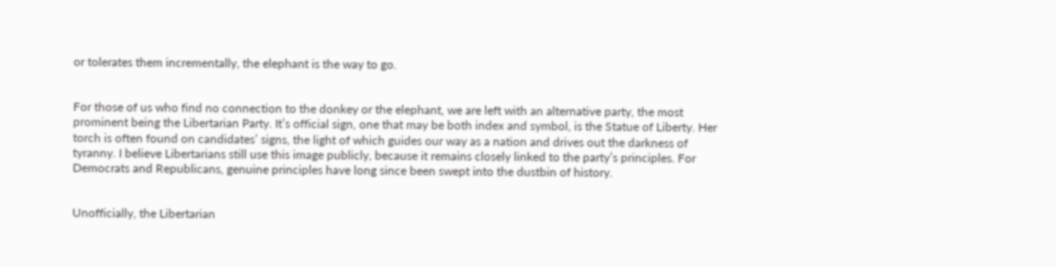or tolerates them incrementally, the elephant is the way to go.


For those of us who find no connection to the donkey or the elephant, we are left with an alternative party, the most prominent being the Libertarian Party. It’s official sign, one that may be both index and symbol, is the Statue of Liberty. Her torch is often found on candidates’ signs, the light of which guides our way as a nation and drives out the darkness of tyranny. I believe Libertarians still use this image publicly, because it remains closely linked to the party’s principles. For Democrats and Republicans, genuine principles have long since been swept into the dustbin of history.


Unofficially, the Libertarian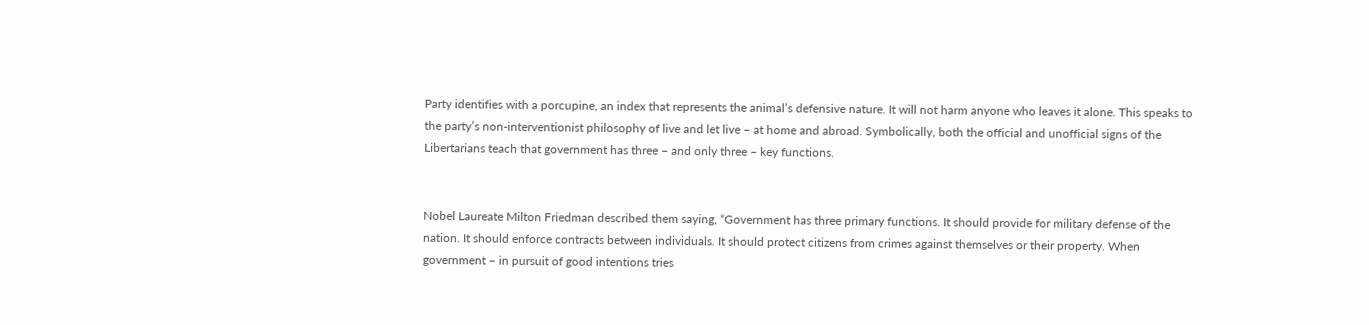Party identifies with a porcupine, an index that represents the animal’s defensive nature. It will not harm anyone who leaves it alone. This speaks to the party’s non-interventionist philosophy of live and let live – at home and abroad. Symbolically, both the official and unofficial signs of the Libertarians teach that government has three – and only three – key functions.


Nobel Laureate Milton Friedman described them saying, “Government has three primary functions. It should provide for military defense of the nation. It should enforce contracts between individuals. It should protect citizens from crimes against themselves or their property. When government – in pursuit of good intentions tries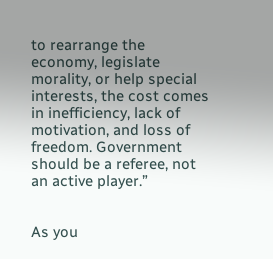to rearrange the economy, legislate morality, or help special interests, the cost comes in inefficiency, lack of motivation, and loss of freedom. Government should be a referee, not an active player.”


As you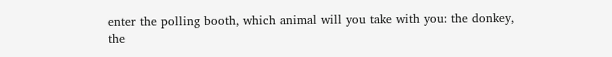enter the polling booth, which animal will you take with you: the donkey, the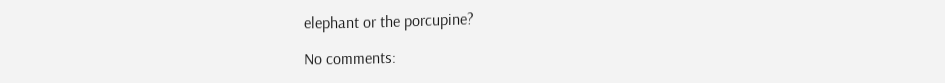elephant or the porcupine?

No comments: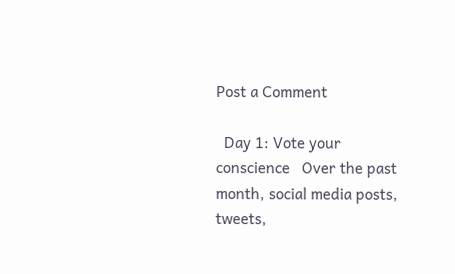Post a Comment

  Day 1: Vote your conscience   Over the past month, social media posts, tweets,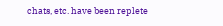chats, etc. have been replete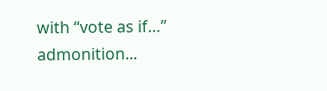with “vote as if…” admonition...